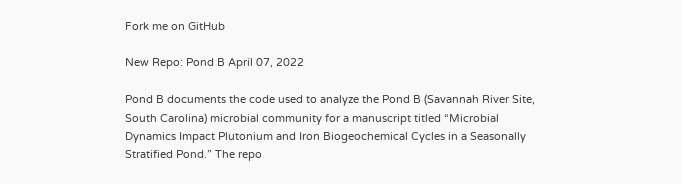Fork me on GitHub

New Repo: Pond B April 07, 2022

Pond B documents the code used to analyze the Pond B (Savannah River Site, South Carolina) microbial community for a manuscript titled “Microbial Dynamics Impact Plutonium and Iron Biogeochemical Cycles in a Seasonally Stratified Pond.” The repo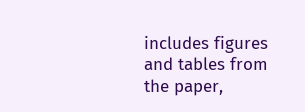includes figures and tables from the paper,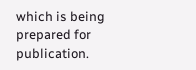which is being prepared for publication.